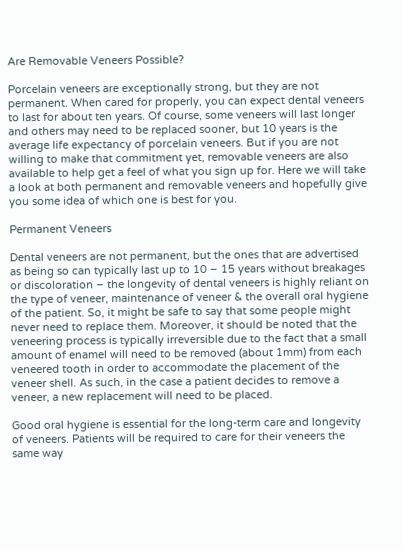Are Removable Veneers Possible?

Porcelain veneers are exceptionally strong, but they are not permanent. When cared for properly, you can expect dental veneers to last for about ten years. Of course, some veneers will last longer and others may need to be replaced sooner, but 10 years is the average life expectancy of porcelain veneers. But if you are not willing to make that commitment yet, removable veneers are also available to help get a feel of what you sign up for. Here we will take a look at both permanent and removable veneers and hopefully give you some idea of which one is best for you.

Permanent Veneers

Dental veneers are not permanent, but the ones that are advertised as being so can typically last up to 10 – 15 years without breakages or discoloration – the longevity of dental veneers is highly reliant on the type of veneer, maintenance of veneer & the overall oral hygiene of the patient. So, it might be safe to say that some people might never need to replace them. Moreover, it should be noted that the veneering process is typically irreversible due to the fact that a small amount of enamel will need to be removed (about 1mm) from each veneered tooth in order to accommodate the placement of the veneer shell. As such, in the case a patient decides to remove a veneer, a new replacement will need to be placed.

Good oral hygiene is essential for the long-term care and longevity of veneers. Patients will be required to care for their veneers the same way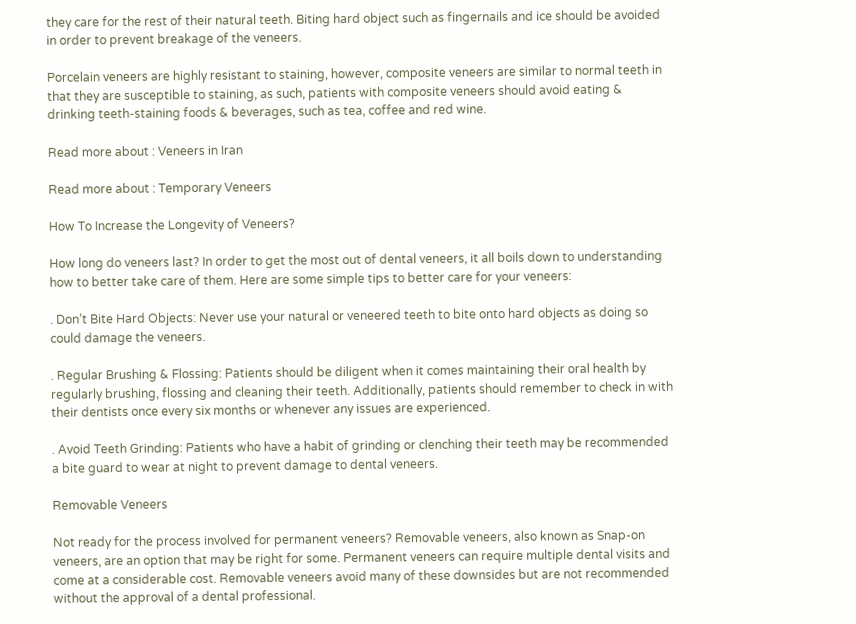they care for the rest of their natural teeth. Biting hard object such as fingernails and ice should be avoided in order to prevent breakage of the veneers.

Porcelain veneers are highly resistant to staining, however, composite veneers are similar to normal teeth in that they are susceptible to staining, as such, patients with composite veneers should avoid eating & drinking teeth-staining foods & beverages, such as tea, coffee and red wine.

Read more about : Veneers in Iran

Read more about : Temporary Veneers

How To Increase the Longevity of Veneers?

How long do veneers last? In order to get the most out of dental veneers, it all boils down to understanding how to better take care of them. Here are some simple tips to better care for your veneers:

. Don’t Bite Hard Objects: Never use your natural or veneered teeth to bite onto hard objects as doing so could damage the veneers.

. Regular Brushing & Flossing: Patients should be diligent when it comes maintaining their oral health by regularly brushing, flossing and cleaning their teeth. Additionally, patients should remember to check in with their dentists once every six months or whenever any issues are experienced.

. Avoid Teeth Grinding: Patients who have a habit of grinding or clenching their teeth may be recommended a bite guard to wear at night to prevent damage to dental veneers.

Removable Veneers

Not ready for the process involved for permanent veneers? Removable veneers, also known as Snap-on veneers, are an option that may be right for some. Permanent veneers can require multiple dental visits and come at a considerable cost. Removable veneers avoid many of these downsides but are not recommended without the approval of a dental professional.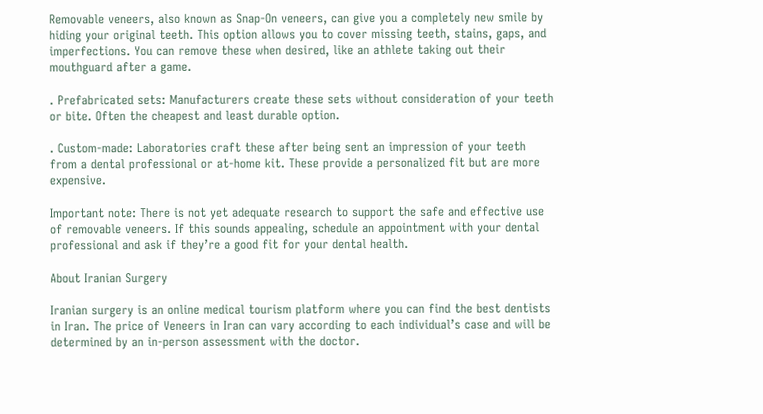Removable veneers, also known as Snap-On veneers, can give you a completely new smile by hiding your original teeth. This option allows you to cover missing teeth, stains, gaps, and imperfections. You can remove these when desired, like an athlete taking out their mouthguard after a game.

. Prefabricated sets: Manufacturers create these sets without consideration of your teeth or bite. Often the cheapest and least durable option.

. Custom-made: Laboratories craft these after being sent an impression of your teeth from a dental professional or at-home kit. These provide a personalized fit but are more expensive.

Important note: There is not yet adequate research to support the safe and effective use of removable veneers. If this sounds appealing, schedule an appointment with your dental professional and ask if they’re a good fit for your dental health.

About Iranian Surgery

Iranian surgery is an online medical tourism platform where you can find the best dentists in Iran. The price of Veneers in Iran can vary according to each individual’s case and will be determined by an in-person assessment with the doctor.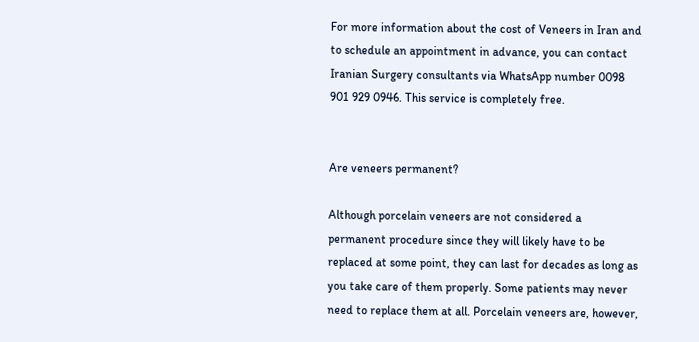For more information about the cost of Veneers in Iran and to schedule an appointment in advance, you can contact Iranian Surgery consultants via WhatsApp number 0098 901 929 0946. This service is completely free.


Are veneers permanent?

Although porcelain veneers are not considered a permanent procedure since they will likely have to be replaced at some point, they can last for decades as long as you take care of them properly. Some patients may never need to replace them at all. Porcelain veneers are, however,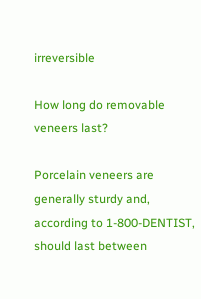irreversible

How long do removable veneers last?

Porcelain veneers are generally sturdy and, according to 1-800-DENTIST, should last between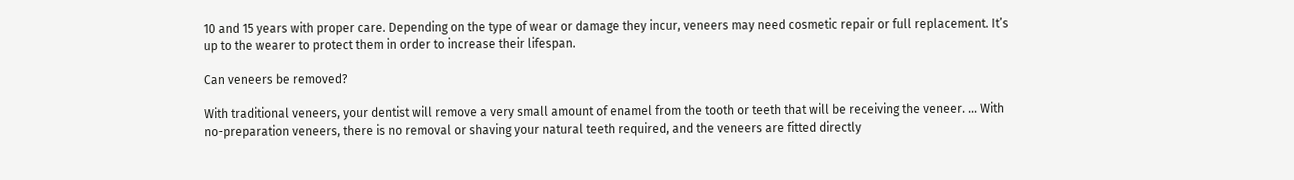10 and 15 years with proper care. Depending on the type of wear or damage they incur, veneers may need cosmetic repair or full replacement. It’s up to the wearer to protect them in order to increase their lifespan.

Can veneers be removed?

With traditional veneers, your dentist will remove a very small amount of enamel from the tooth or teeth that will be receiving the veneer. … With no-preparation veneers, there is no removal or shaving your natural teeth required, and the veneers are fitted directly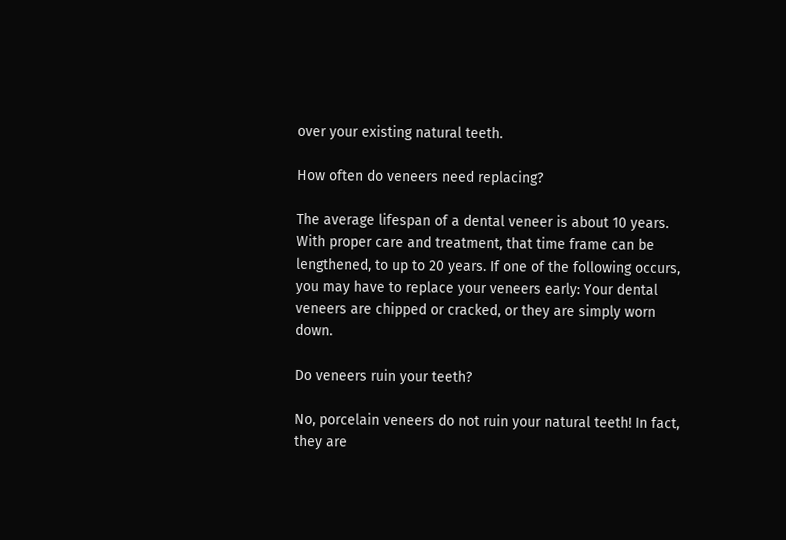over your existing natural teeth.

How often do veneers need replacing?

The average lifespan of a dental veneer is about 10 years. With proper care and treatment, that time frame can be lengthened, to up to 20 years. If one of the following occurs, you may have to replace your veneers early: Your dental veneers are chipped or cracked, or they are simply worn down.

Do veneers ruin your teeth?

No, porcelain veneers do not ruin your natural teeth! In fact, they are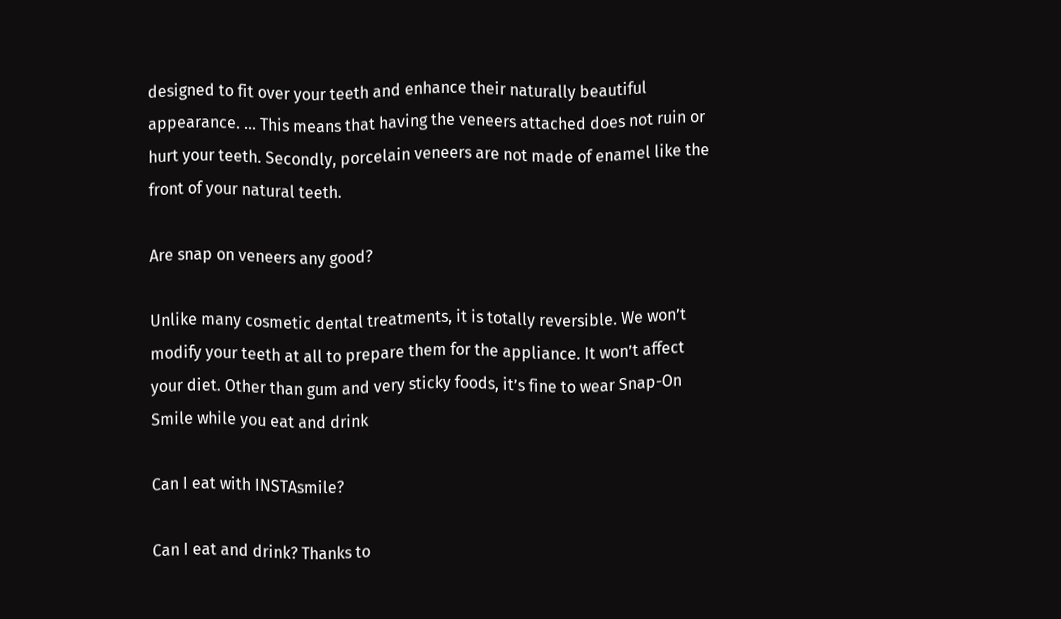designed to fit over your teeth and enhance their naturally beautiful appearance. … This means that having the veneers attached does not ruin or hurt your teeth. Secondly, porcelain veneers are not made of enamel like the front of your natural teeth.

Are snap on veneers any good?

Unlike many cosmetic dental treatments, it is totally reversible. We won’t modify your teeth at all to prepare them for the appliance. It won’t affect your diet. Other than gum and very sticky foods, it’s fine to wear Snap-On Smile while you eat and drink

Can I eat with INSTAsmile?

Can I eat and drink? Thanks to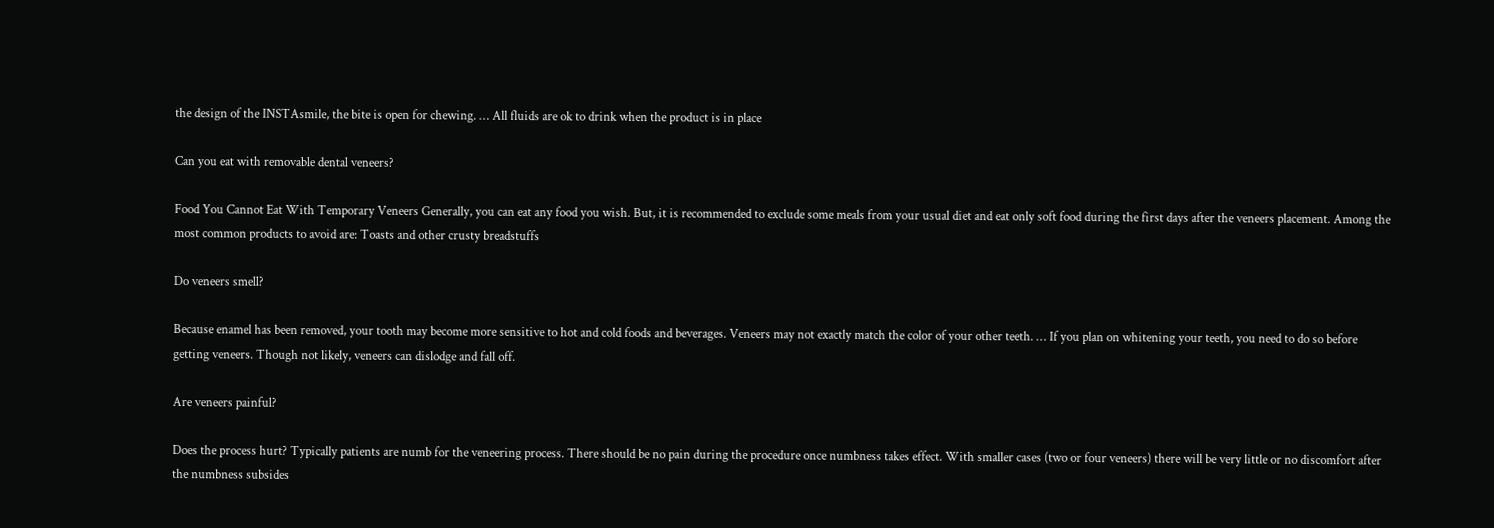the design of the INSTAsmile, the bite is open for chewing. … All fluids are ok to drink when the product is in place

Can you eat with removable dental veneers?

Food You Cannot Eat With Temporary Veneers Generally, you can eat any food you wish. But, it is recommended to exclude some meals from your usual diet and eat only soft food during the first days after the veneers placement. Among the most common products to avoid are: Toasts and other crusty breadstuffs

Do veneers smell?

Because enamel has been removed, your tooth may become more sensitive to hot and cold foods and beverages. Veneers may not exactly match the color of your other teeth. … If you plan on whitening your teeth, you need to do so before getting veneers. Though not likely, veneers can dislodge and fall off.

Are veneers painful?

Does the process hurt? Typically patients are numb for the veneering process. There should be no pain during the procedure once numbness takes effect. With smaller cases (two or four veneers) there will be very little or no discomfort after the numbness subsides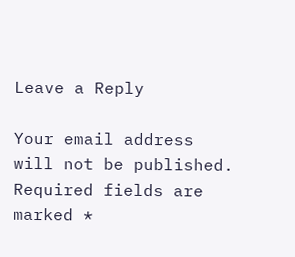Leave a Reply

Your email address will not be published. Required fields are marked *